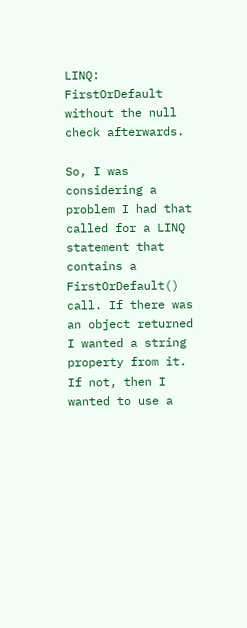LINQ: FirstOrDefault without the null check afterwards.

So, I was considering a problem I had that called for a LINQ statement that contains a FirstOrDefault() call. If there was an object returned I wanted a string property from it. If not, then I wanted to use a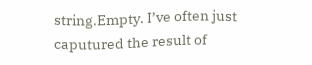string.Empty. I’ve often just caputured the result of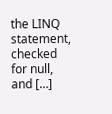the LINQ statement, checked for null, and […]